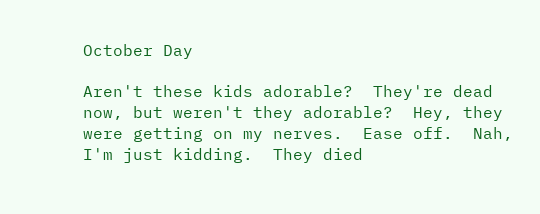October Day

Aren't these kids adorable?  They're dead now, but weren't they adorable?  Hey, they were getting on my nerves.  Ease off.  Nah, I'm just kidding.  They died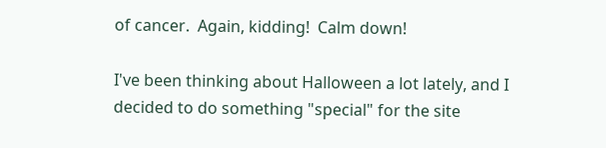of cancer.  Again, kidding!  Calm down!

I've been thinking about Halloween a lot lately, and I decided to do something "special" for the site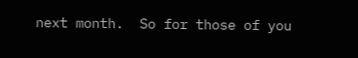next month.  So for those of you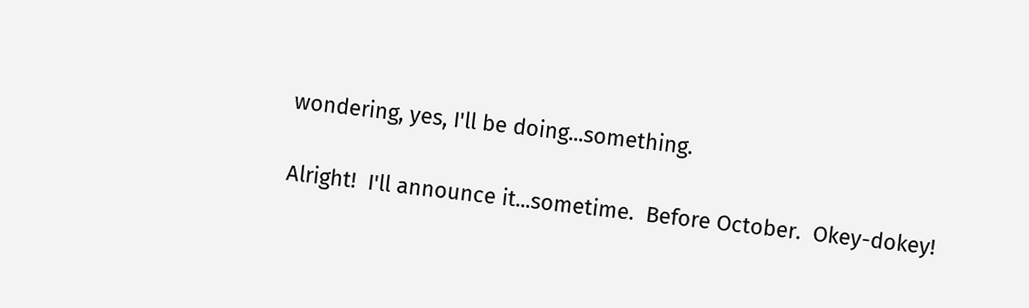wondering, yes, I'll be doing...something.

Alright!  I'll announce it...sometime.  Before October.  Okey-dokey!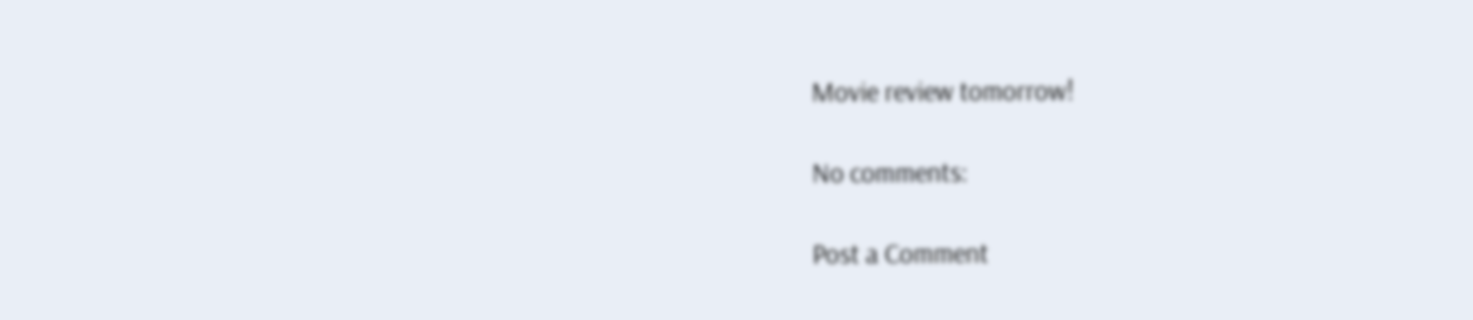Movie review tomorrow!

No comments:

Post a Comment